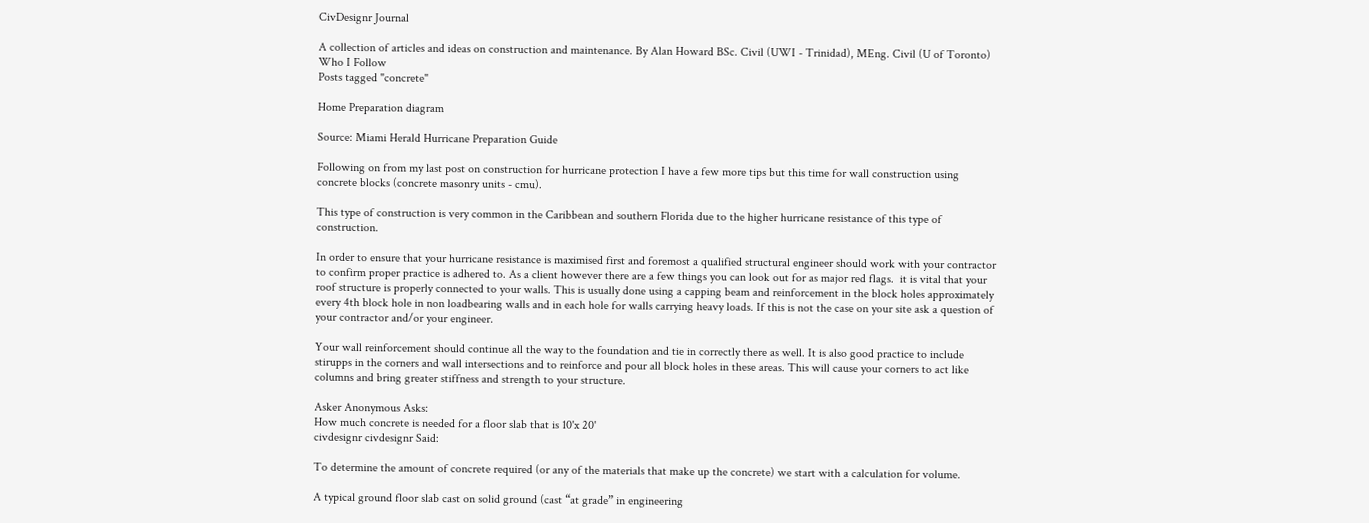CivDesignr Journal

A collection of articles and ideas on construction and maintenance. By Alan Howard BSc. Civil (UWI - Trinidad), MEng. Civil (U of Toronto)
Who I Follow
Posts tagged "concrete"

Home Preparation diagram

Source: Miami Herald Hurricane Preparation Guide

Following on from my last post on construction for hurricane protection I have a few more tips but this time for wall construction using concrete blocks (concrete masonry units - cmu).

This type of construction is very common in the Caribbean and southern Florida due to the higher hurricane resistance of this type of construction.

In order to ensure that your hurricane resistance is maximised first and foremost a qualified structural engineer should work with your contractor to confirm proper practice is adhered to. As a client however there are a few things you can look out for as major red flags.  it is vital that your roof structure is properly connected to your walls. This is usually done using a capping beam and reinforcement in the block holes approximately every 4th block hole in non loadbearing walls and in each hole for walls carrying heavy loads. If this is not the case on your site ask a question of your contractor and/or your engineer.

Your wall reinforcement should continue all the way to the foundation and tie in correctly there as well. It is also good practice to include stirupps in the corners and wall intersections and to reinforce and pour all block holes in these areas. This will cause your corners to act like columns and bring greater stiffness and strength to your structure.

Asker Anonymous Asks:
How much concrete is needed for a floor slab that is 10'x 20'
civdesignr civdesignr Said:

To determine the amount of concrete required (or any of the materials that make up the concrete) we start with a calculation for volume.

A typical ground floor slab cast on solid ground (cast “at grade” in engineering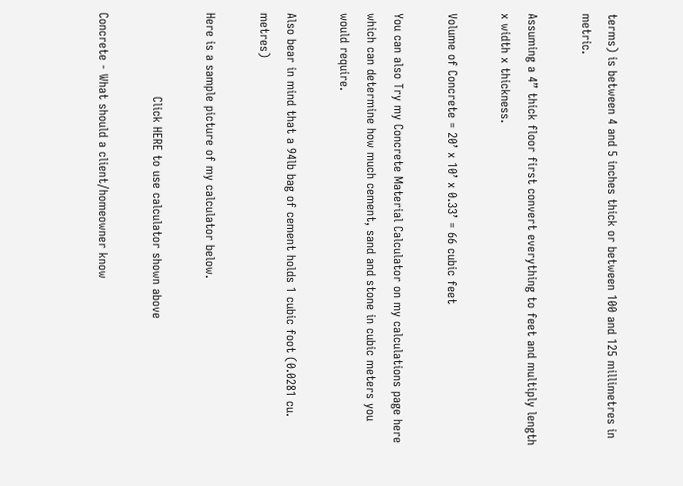terms) is between 4 and 5 inches thick or between 100 and 125 millimetres in metric.

Assuming a 4” thick floor first convert everything to feet and multiply length x width x thickness.

Volume of Concrete = 20’ x 10’ x 0.33’ = 66 cubic feet

You can also Try my Concrete Material Calculator on my calculations page here which can determine how much cement, sand and stone in cubic meters you would require.

Also bear in mind that a 94lb bag of cement holds 1 cubic foot (0.0281 cu. metres)

Here is a sample picture of my calculator below.

                     Click HERE to use calculator shown above

Concrete - What should a client/homeowner know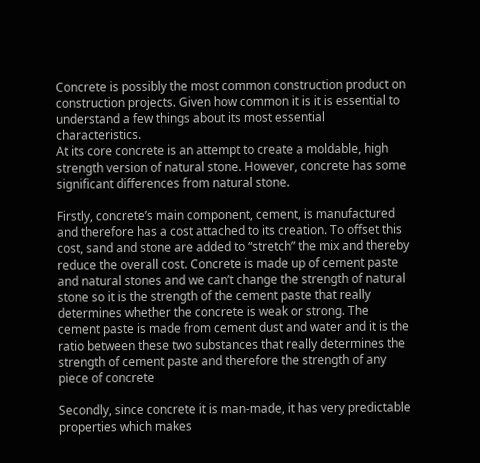Concrete is possibly the most common construction product on construction projects. Given how common it is it is essential to understand a few things about its most essential characteristics.
At its core concrete is an attempt to create a moldable, high strength version of natural stone. However, concrete has some significant differences from natural stone.

Firstly, concrete’s main component, cement, is manufactured and therefore has a cost attached to its creation. To offset this cost, sand and stone are added to “stretch” the mix and thereby reduce the overall cost. Concrete is made up of cement paste and natural stones and we can’t change the strength of natural stone so it is the strength of the cement paste that really determines whether the concrete is weak or strong. The cement paste is made from cement dust and water and it is the ratio between these two substances that really determines the strength of cement paste and therefore the strength of any piece of concrete

Secondly, since concrete it is man-made, it has very predictable properties which makes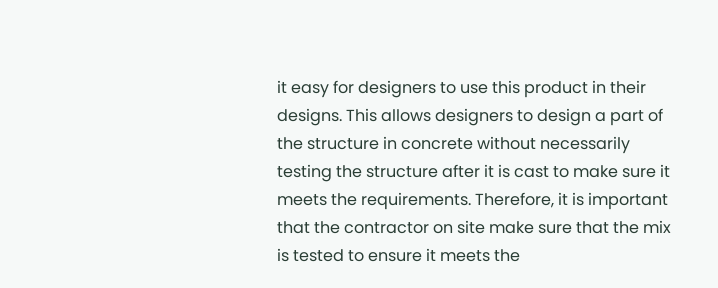it easy for designers to use this product in their designs. This allows designers to design a part of the structure in concrete without necessarily testing the structure after it is cast to make sure it meets the requirements. Therefore, it is important that the contractor on site make sure that the mix is tested to ensure it meets the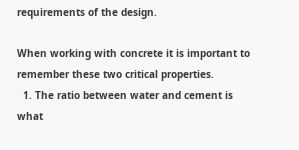requirements of the design.

When working with concrete it is important to remember these two critical properties.
  1. The ratio between water and cement is what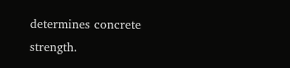determines concrete strength.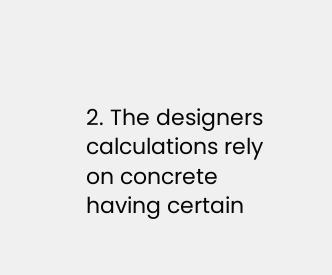2. The designers calculations rely on concrete having certain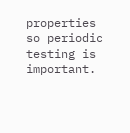properties so periodic testing is important.